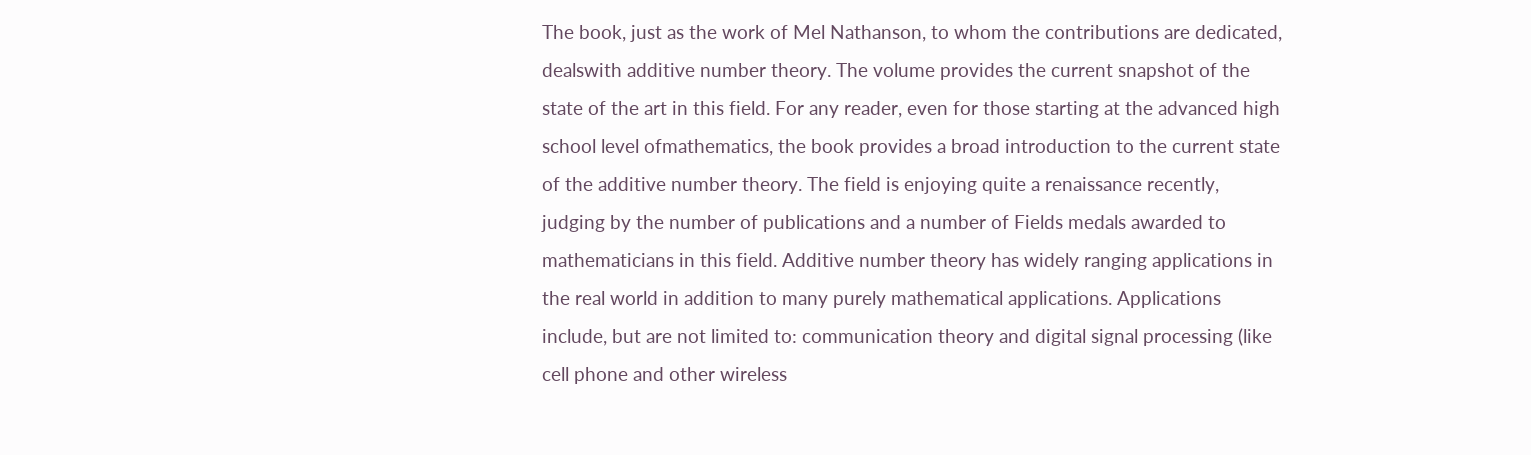The book, just as the work of Mel Nathanson, to whom the contributions are dedicated, dealswith additive number theory. The volume provides the current snapshot of the state of the art in this field. For any reader, even for those starting at the advanced high school level ofmathematics, the book provides a broad introduction to the current state of the additive number theory. The field is enjoying quite a renaissance recently, judging by the number of publications and a number of Fields medals awarded to mathematicians in this field. Additive number theory has widely ranging applications in the real world in addition to many purely mathematical applications. Applications include, but are not limited to: communication theory and digital signal processing (like cell phone and other wireless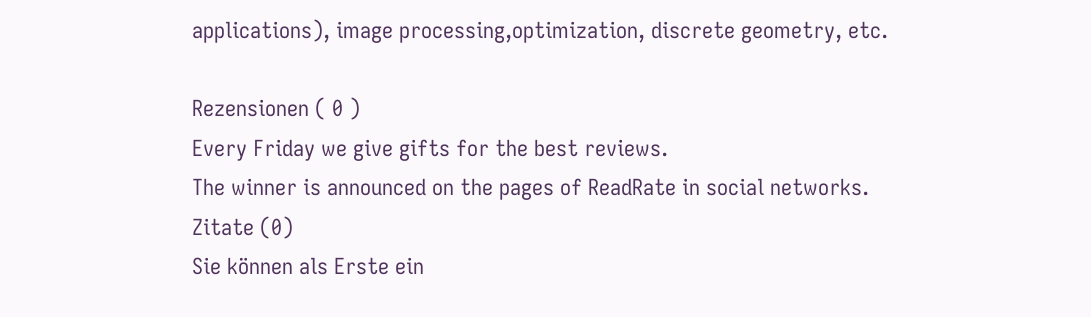applications), image processing,optimization, discrete geometry, etc.

Rezensionen ( 0 )
Every Friday we give gifts for the best reviews.
The winner is announced on the pages of ReadRate in social networks.
Zitate (0)
Sie können als Erste ein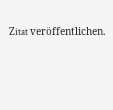Zitat veröffentlichen.